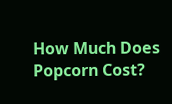How Much Does Popcorn Cost?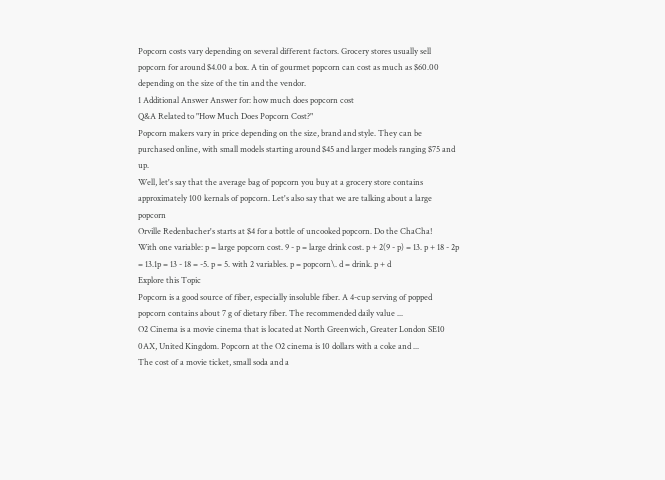Popcorn costs vary depending on several different factors. Grocery stores usually sell popcorn for around $4.00 a box. A tin of gourmet popcorn can cost as much as $60.00 depending on the size of the tin and the vendor.
1 Additional Answer Answer for: how much does popcorn cost
Q&A Related to "How Much Does Popcorn Cost?"
Popcorn makers vary in price depending on the size, brand and style. They can be purchased online, with small models starting around $45 and larger models ranging $75 and up.
Well, let's say that the average bag of popcorn you buy at a grocery store contains approximately 100 kernals of popcorn. Let's also say that we are talking about a large popcorn
Orville Redenbacher's starts at $4 for a bottle of uncooked popcorn. Do the ChaCha!
With one variable: p = large popcorn cost. 9 - p = large drink cost. p + 2(9 - p) = 13. p + 18 - 2p = 13.1p = 13 - 18 = -5. p = 5. with 2 variables. p = popcorn\. d = drink. p + d
Explore this Topic
Popcorn is a good source of fiber, especially insoluble fiber. A 4-cup serving of popped popcorn contains about 7 g of dietary fiber. The recommended daily value ...
O2 Cinema is a movie cinema that is located at North Greenwich, Greater London SE10 0AX, United Kingdom. Popcorn at the O2 cinema is 10 dollars with a coke and ...
The cost of a movie ticket, small soda and a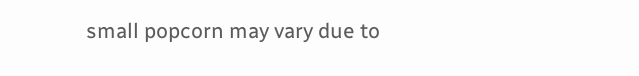small popcorn may vary due to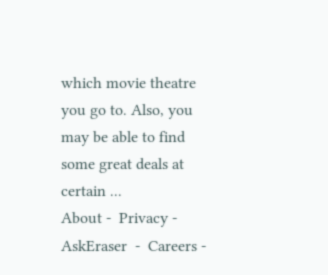which movie theatre you go to. Also, you may be able to find some great deals at certain ...
About -  Privacy -  AskEraser  -  Careers -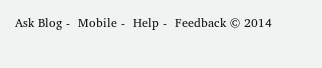Ask Blog -  Mobile -  Help -  Feedback © 2014